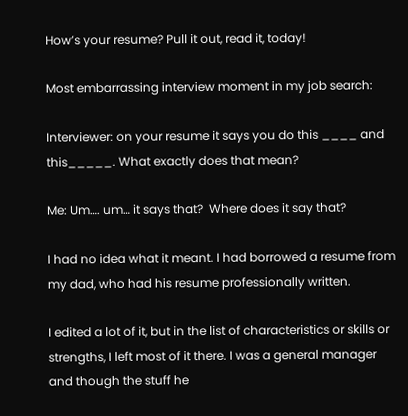How’s your resume? Pull it out, read it, today!

Most embarrassing interview moment in my job search:

Interviewer: on your resume it says you do this ____ and this_____. What exactly does that mean?

Me: Um…. um… it says that?  Where does it say that?

I had no idea what it meant. I had borrowed a resume from my dad, who had his resume professionally written.

I edited a lot of it, but in the list of characteristics or skills or strengths, I left most of it there. I was a general manager and though the stuff he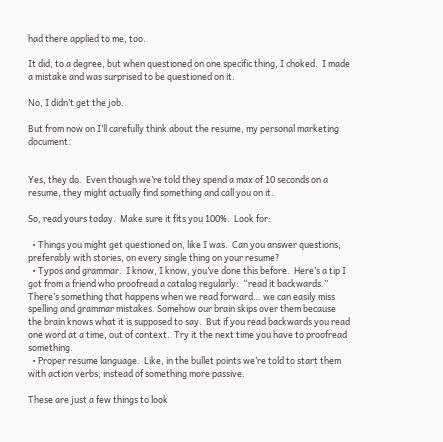had there applied to me, too.

It did, to a degree, but when questioned on one specific thing, I choked.  I made a mistake and was surprised to be questioned on it.

No, I didn’t get the job.

But from now on I’ll carefully think about the resume, my personal marketing document.


Yes, they do.  Even though we’re told they spend a max of 10 seconds on a resume, they might actually find something and call you on it.

So, read yours today.  Make sure it fits you 100%.  Look for:

  • Things you might get questioned on, like I was.  Can you answer questions, preferably with stories, on every single thing on your resume?
  • Typos and grammar.  I know, I know, you’ve done this before.  Here’s a tip I got from a friend who proofread a catalog regularly:  “read it backwards.”  There’s something that happens when we read forward… we can easily miss spelling and grammar mistakes. Somehow our brain skips over them because the brain knows what it is supposed to say.  But if you read backwards you read one word at a time, out of context.  Try it the next time you have to proofread something.
  • Proper resume language.  Like, in the bullet points we’re told to start them with action verbs, instead of something more passive.

These are just a few things to look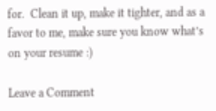for.  Clean it up, make it tighter, and as a favor to me, make sure you know what’s on your resume :)

Leave a Comment